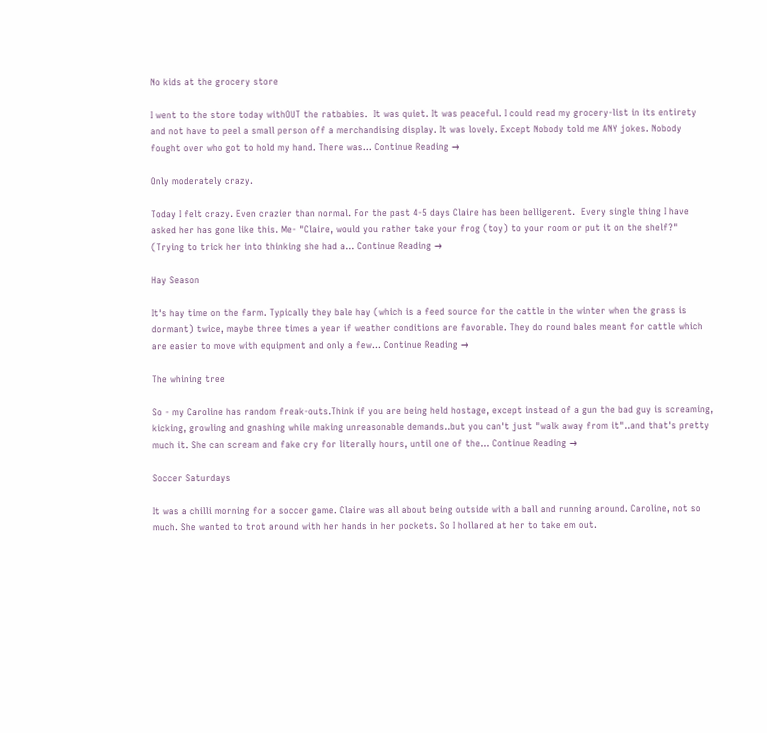No kids at the grocery store

I went to the store today withOUT the ratbabies.  It was quiet. It was peaceful. I could read my grocery-list in its entirety and not have to peel a small person off a merchandising display. It was lovely. Except Nobody told me ANY jokes. Nobody fought over who got to hold my hand. There was... Continue Reading →

Only moderately crazy.

Today I felt crazy. Even crazier than normal. For the past 4-5 days Claire has been belligerent.  Every single thing I have asked her has gone like this. Me- "Claire, would you rather take your frog (toy) to your room or put it on the shelf?" (Trying to trick her into thinking she had a... Continue Reading →

Hay Season

It's hay time on the farm. Typically they bale hay (which is a feed source for the cattle in the winter when the grass is dormant) twice, maybe three times a year if weather conditions are favorable. They do round bales meant for cattle which are easier to move with equipment and only a few... Continue Reading →

The whining tree

So - my Caroline has random freak-outs.Think if you are being held hostage, except instead of a gun the bad guy is screaming, kicking, growling and gnashing while making unreasonable demands..but you can't just "walk away from it"..and that's pretty much it. She can scream and fake cry for literally hours, until one of the... Continue Reading →

Soccer Saturdays

It was a chilli morning for a soccer game. Claire was all about being outside with a ball and running around. Caroline, not so much. She wanted to trot around with her hands in her pockets. So I hollared at her to take em out.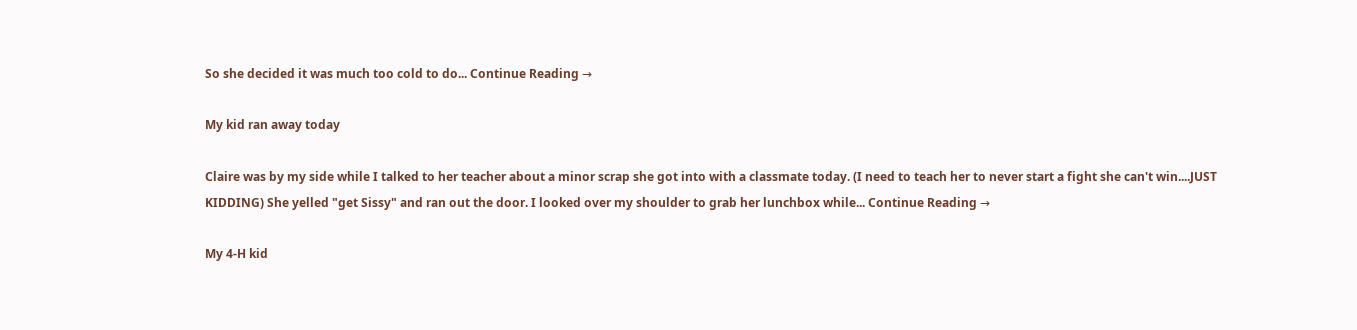So she decided it was much too cold to do... Continue Reading →

My kid ran away today

Claire was by my side while I talked to her teacher about a minor scrap she got into with a classmate today. (I need to teach her to never start a fight she can't win....JUST KIDDING) She yelled "get Sissy" and ran out the door. I looked over my shoulder to grab her lunchbox while... Continue Reading →

My 4-H kid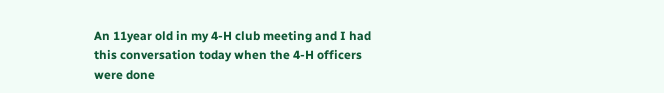An 11year old in my 4-H club meeting and I had this conversation today when the 4-H officers were done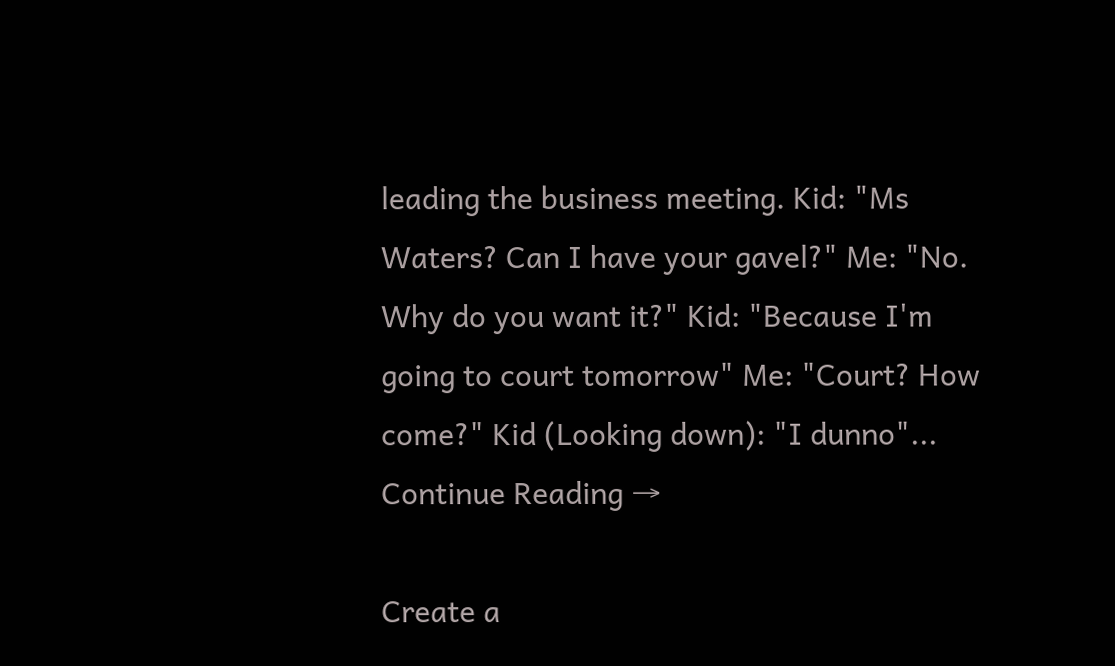leading the business meeting. Kid: "Ms Waters? Can I have your gavel?" Me: "No. Why do you want it?" Kid: "Because I'm going to court tomorrow" Me: "Court? How come?" Kid (Looking down): "I dunno"... Continue Reading →

Create a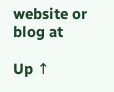website or blog at

Up ↑